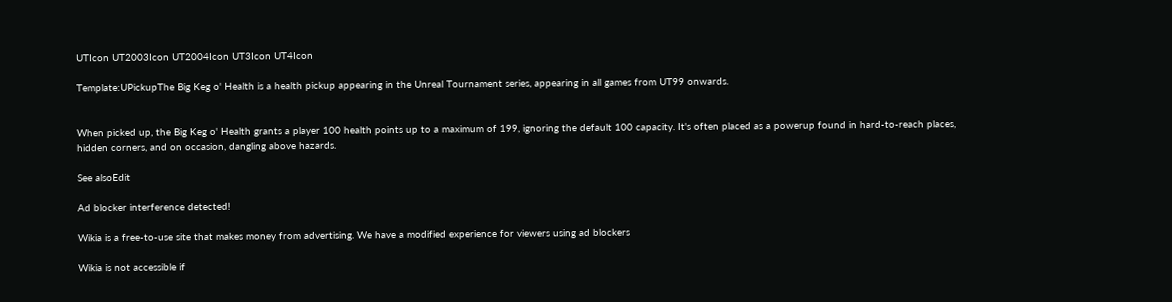UTIcon UT2003Icon UT2004Icon UT3Icon UT4Icon

Template:UPickupThe Big Keg o' Health is a health pickup appearing in the Unreal Tournament series, appearing in all games from UT99 onwards.


When picked up, the Big Keg o' Health grants a player 100 health points up to a maximum of 199, ignoring the default 100 capacity. It's often placed as a powerup found in hard-to-reach places, hidden corners, and on occasion, dangling above hazards.

See alsoEdit

Ad blocker interference detected!

Wikia is a free-to-use site that makes money from advertising. We have a modified experience for viewers using ad blockers

Wikia is not accessible if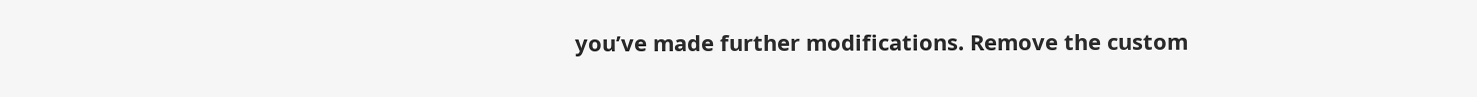you’ve made further modifications. Remove the custom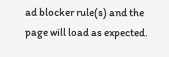ad blocker rule(s) and the page will load as expected.